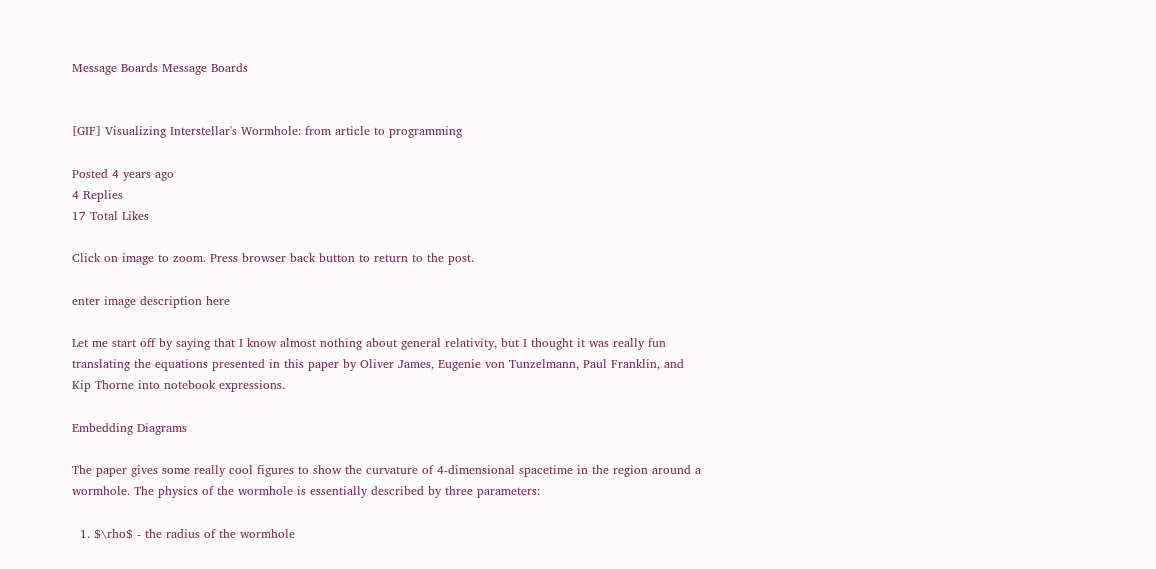Message Boards Message Boards


[GIF] Visualizing Interstellar's Wormhole: from article to programming

Posted 4 years ago
4 Replies
17 Total Likes

Click on image to zoom. Press browser back button to return to the post.

enter image description here

Let me start off by saying that I know almost nothing about general relativity, but I thought it was really fun translating the equations presented in this paper by Oliver James, Eugenie von Tunzelmann, Paul Franklin, and Kip Thorne into notebook expressions.

Embedding Diagrams

The paper gives some really cool figures to show the curvature of 4-dimensional spacetime in the region around a wormhole. The physics of the wormhole is essentially described by three parameters:

  1. $\rho$ - the radius of the wormhole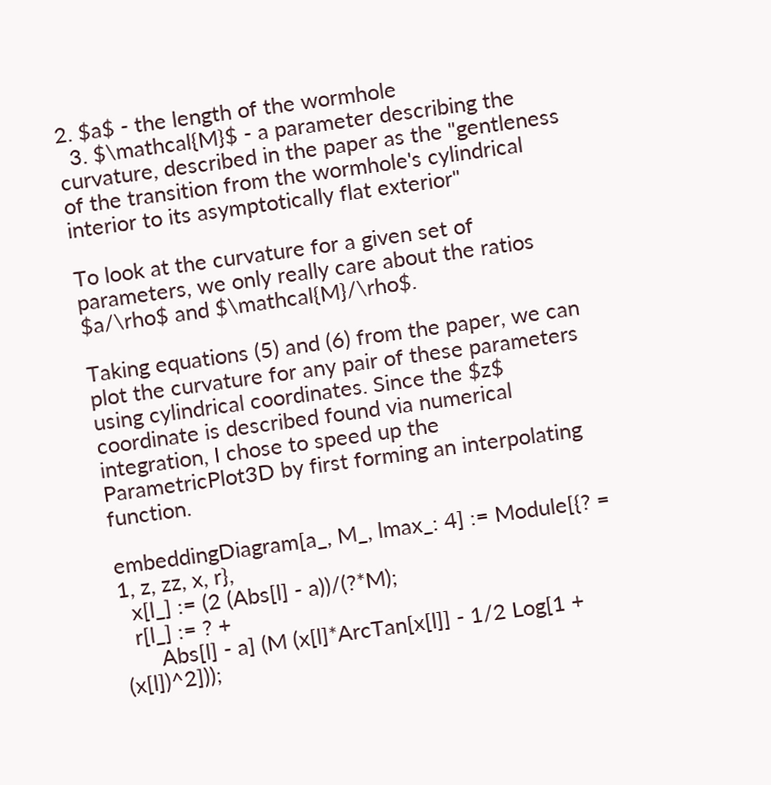2. $a$ - the length of the wormhole
  3. $\mathcal{M}$ - a parameter describing the curvature, described in the paper as the "gentleness of the transition from the wormhole's cylindrical interior to its asymptotically flat exterior"

To look at the curvature for a given set of parameters, we only really care about the ratios $a/\rho$ and $\mathcal{M}/\rho$.

Taking equations (5) and (6) from the paper, we can plot the curvature for any pair of these parameters using cylindrical coordinates. Since the $z$ coordinate is described found via numerical integration, I chose to speed up the ParametricPlot3D by first forming an interpolating function.

embeddingDiagram[a_, M_, lmax_: 4] := Module[{? = 1, z, zz, x, r},
  x[l_] := (2 (Abs[l] - a))/(?*M);
  r[l_] := ? +
      Abs[l] - a] (M (x[l]*ArcTan[x[l]] - 1/2 Log[1 + (x[l])^2]));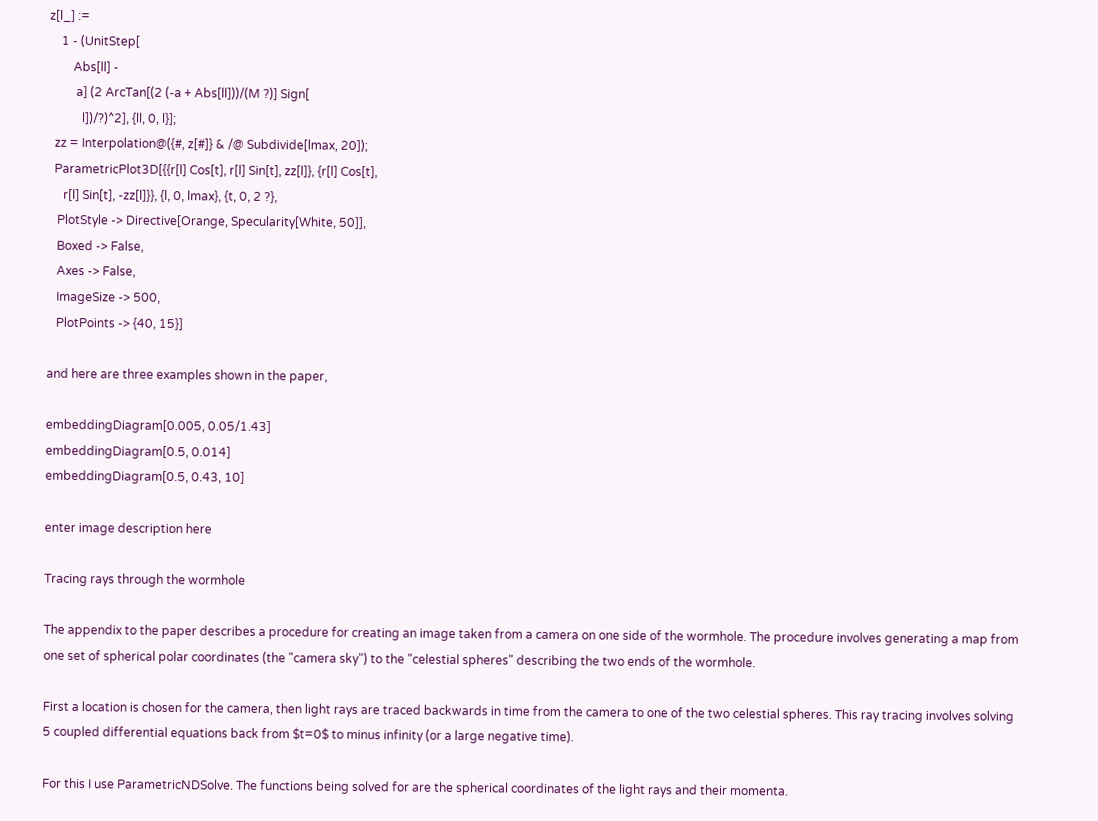z[l_] :=
    1 - (UnitStep[
        Abs[ll] -
         a] (2 ArcTan[(2 (-a + Abs[ll]))/(M ?)] Sign[
           l])/?)^2], {ll, 0, l}];
  zz = Interpolation@({#, z[#]} & /@ Subdivide[lmax, 20]);
  ParametricPlot3D[{{r[l] Cos[t], r[l] Sin[t], zz[l]}, {r[l] Cos[t],
     r[l] Sin[t], -zz[l]}}, {l, 0, lmax}, {t, 0, 2 ?},
   PlotStyle -> Directive[Orange, Specularity[White, 50]],
   Boxed -> False,
   Axes -> False,
   ImageSize -> 500,
   PlotPoints -> {40, 15}]

and here are three examples shown in the paper,

embeddingDiagram[0.005, 0.05/1.43]
embeddingDiagram[0.5, 0.014]
embeddingDiagram[0.5, 0.43, 10]

enter image description here

Tracing rays through the wormhole

The appendix to the paper describes a procedure for creating an image taken from a camera on one side of the wormhole. The procedure involves generating a map from one set of spherical polar coordinates (the "camera sky") to the "celestial spheres" describing the two ends of the wormhole.

First a location is chosen for the camera, then light rays are traced backwards in time from the camera to one of the two celestial spheres. This ray tracing involves solving 5 coupled differential equations back from $t=0$ to minus infinity (or a large negative time).

For this I use ParametricNDSolve. The functions being solved for are the spherical coordinates of the light rays and their momenta.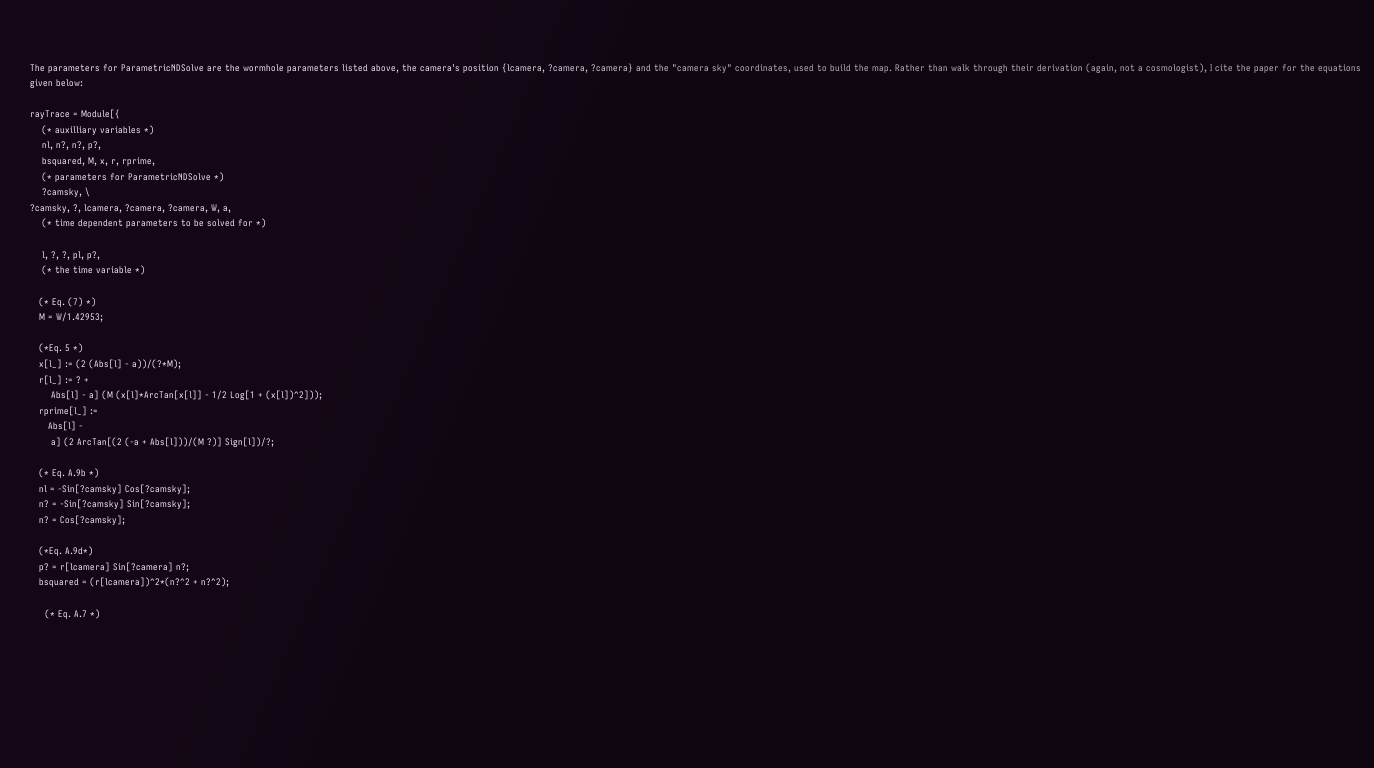The parameters for ParametricNDSolve are the wormhole parameters listed above, the camera's position {lcamera, ?camera, ?camera} and the "camera sky" coordinates, used to build the map. Rather than walk through their derivation (again, not a cosmologist), I cite the paper for the equations given below:

rayTrace = Module[{
    (* auxilliary variables *)
    nl, n?, n?, p?,
    bsquared, M, x, r, rprime,
    (* parameters for ParametricNDSolve *)
    ?camsky, \
?camsky, ?, lcamera, ?camera, ?camera, W, a,
    (* time dependent parameters to be solved for *)

    l, ?, ?, pl, p?,
    (* the time variable *)

   (* Eq. (7) *)
   M = W/1.42953;

   (*Eq. 5 *)
   x[l_] := (2 (Abs[l] - a))/(?*M);
   r[l_] := ? +
       Abs[l] - a] (M (x[l]*ArcTan[x[l]] - 1/2 Log[1 + (x[l])^2]));
   rprime[l_] :=
      Abs[l] -
       a] (2 ArcTan[(2 (-a + Abs[l]))/(M ?)] Sign[l])/?;

   (* Eq. A.9b *)
   nl = -Sin[?camsky] Cos[?camsky];
   n? = -Sin[?camsky] Sin[?camsky];
   n? = Cos[?camsky];

   (*Eq. A.9d*)
   p? = r[lcamera] Sin[?camera] n?;
   bsquared = (r[lcamera])^2*(n?^2 + n?^2);

     (* Eq. A.7 *)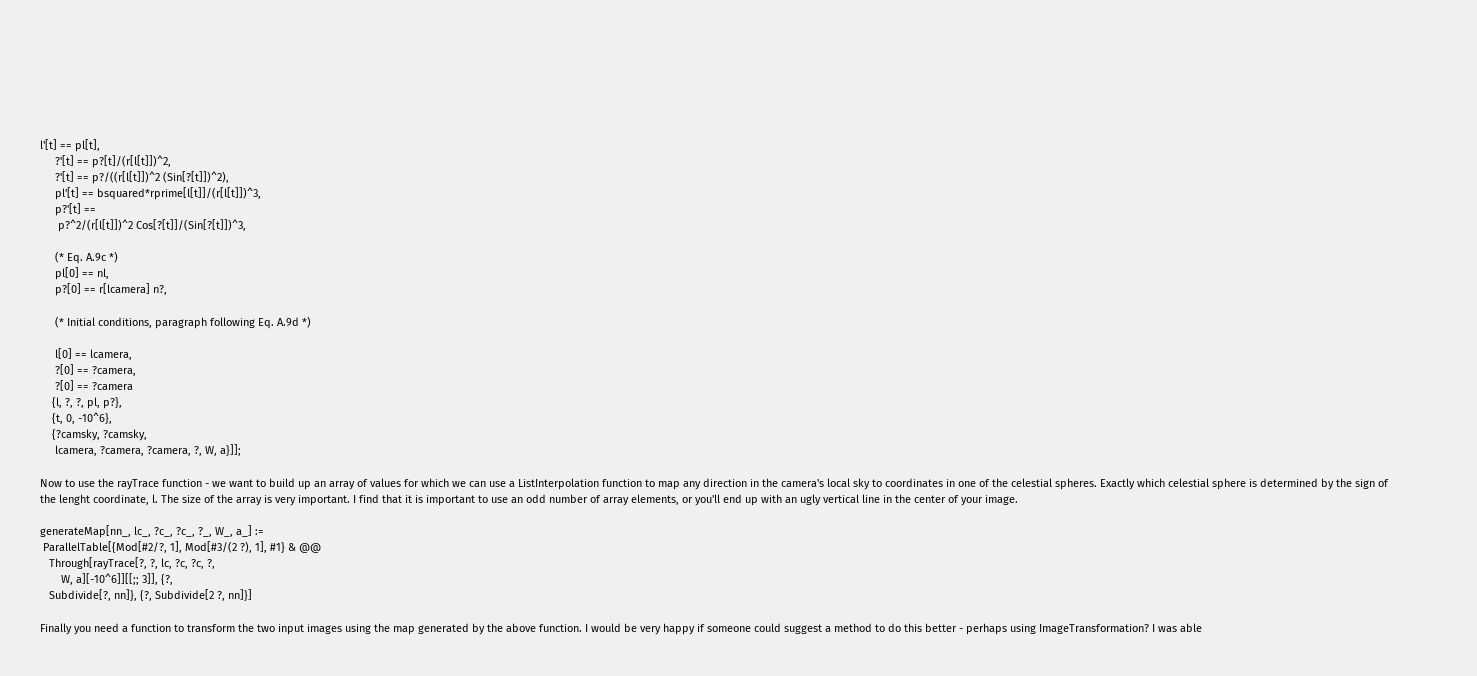l'[t] == pl[t],
     ?'[t] == p?[t]/(r[l[t]])^2,
     ?'[t] == p?/((r[l[t]])^2 (Sin[?[t]])^2),
     pl'[t] == bsquared*rprime[l[t]]/(r[l[t]])^3,
     p?'[t] ==
      p?^2/(r[l[t]])^2 Cos[?[t]]/(Sin[?[t]])^3,

     (* Eq. A.9c *)
     pl[0] == nl,
     p?[0] == r[lcamera] n?,

     (* Initial conditions, paragraph following Eq. A.9d *)

     l[0] == lcamera,
     ?[0] == ?camera,
     ?[0] == ?camera
    {l, ?, ?, pl, p?},
    {t, 0, -10^6},
    {?camsky, ?camsky,
     lcamera, ?camera, ?camera, ?, W, a}]];

Now to use the rayTrace function - we want to build up an array of values for which we can use a ListInterpolation function to map any direction in the camera's local sky to coordinates in one of the celestial spheres. Exactly which celestial sphere is determined by the sign of the lenght coordinate, l. The size of the array is very important. I find that it is important to use an odd number of array elements, or you'll end up with an ugly vertical line in the center of your image.

generateMap[nn_, lc_, ?c_, ?c_, ?_, W_, a_] :=
 ParallelTable[{Mod[#2/?, 1], Mod[#3/(2 ?), 1], #1} & @@
   Through[rayTrace[?, ?, lc, ?c, ?c, ?,
       W, a][-10^6]][[;; 3]], {?,
   Subdivide[?, nn]}, {?, Subdivide[2 ?, nn]}]

Finally you need a function to transform the two input images using the map generated by the above function. I would be very happy if someone could suggest a method to do this better - perhaps using ImageTransformation? I was able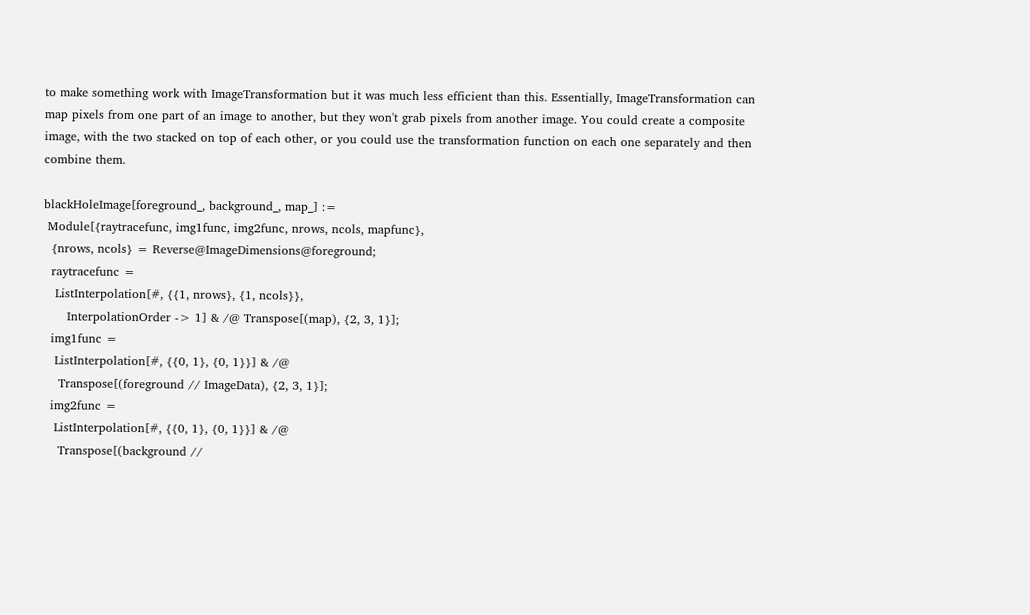to make something work with ImageTransformation but it was much less efficient than this. Essentially, ImageTransformation can map pixels from one part of an image to another, but they won't grab pixels from another image. You could create a composite image, with the two stacked on top of each other, or you could use the transformation function on each one separately and then combine them.

blackHoleImage[foreground_, background_, map_] :=
 Module[{raytracefunc, img1func, img2func, nrows, ncols, mapfunc},
  {nrows, ncols} = Reverse@ImageDimensions@foreground;
  raytracefunc =
   ListInterpolation[#, {{1, nrows}, {1, ncols}},
      InterpolationOrder -> 1] & /@ Transpose[(map), {2, 3, 1}];
  img1func =
   ListInterpolation[#, {{0, 1}, {0, 1}}] & /@
    Transpose[(foreground // ImageData), {2, 3, 1}];
  img2func =
   ListInterpolation[#, {{0, 1}, {0, 1}}] & /@
    Transpose[(background //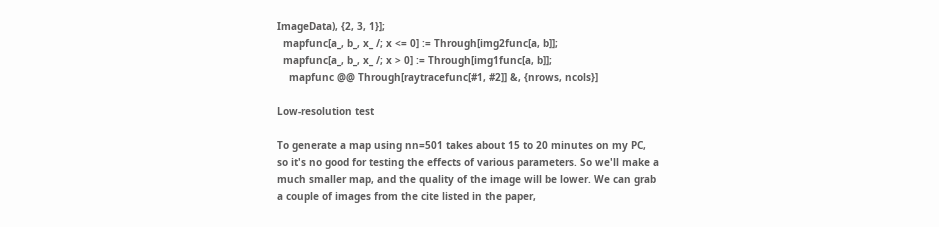ImageData), {2, 3, 1}];
  mapfunc[a_, b_, x_ /; x <= 0] := Through[img2func[a, b]];
  mapfunc[a_, b_, x_ /; x > 0] := Through[img1func[a, b]];
    mapfunc @@ Through[raytracefunc[#1, #2]] &, {nrows, ncols}]

Low-resolution test

To generate a map using nn=501 takes about 15 to 20 minutes on my PC, so it's no good for testing the effects of various parameters. So we'll make a much smaller map, and the quality of the image will be lower. We can grab a couple of images from the cite listed in the paper,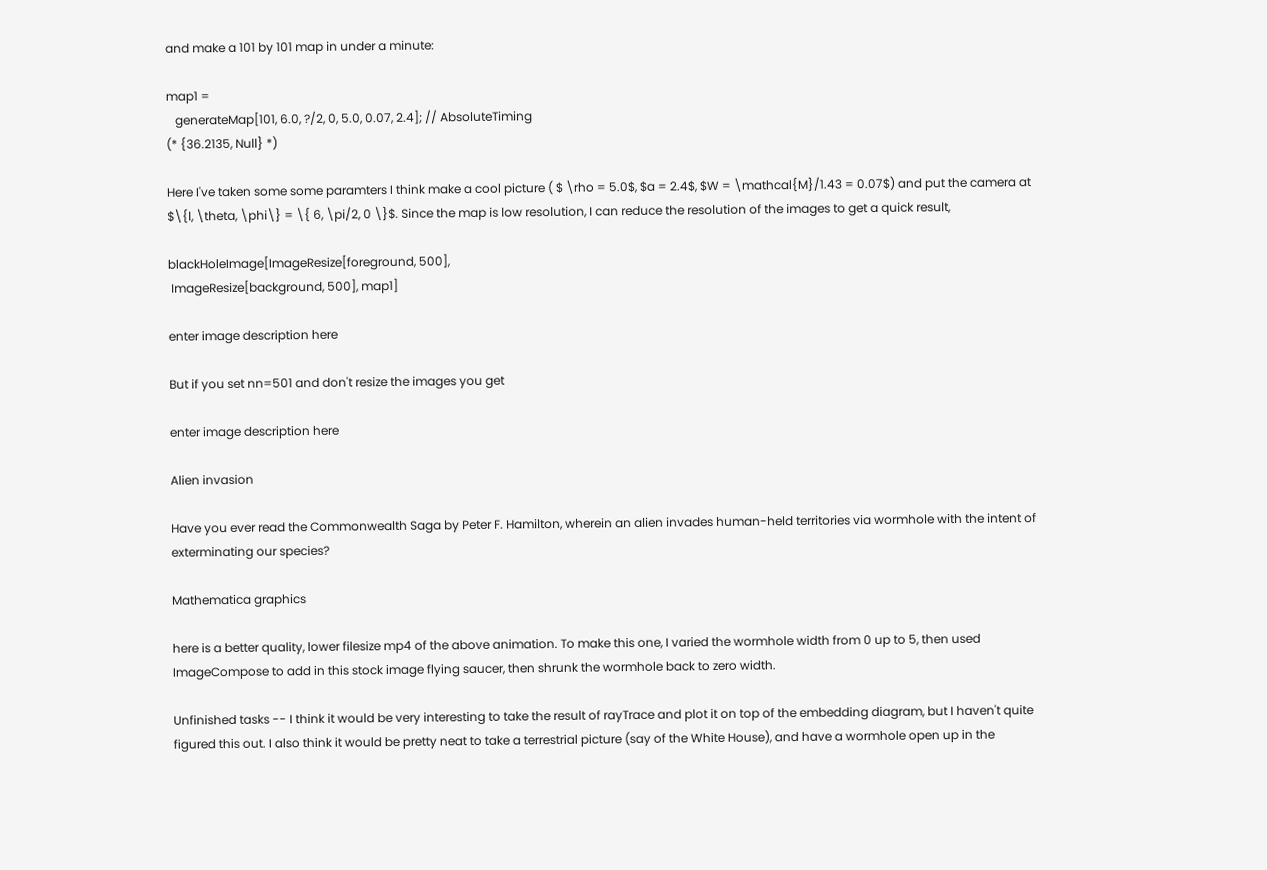and make a 101 by 101 map in under a minute:

map1 =
   generateMap[101, 6.0, ?/2, 0, 5.0, 0.07, 2.4]; // AbsoluteTiming
(* {36.2135, Null} *)

Here I've taken some some paramters I think make a cool picture ( $ \rho = 5.0$, $a = 2.4$, $W = \mathcal{M}/1.43 = 0.07$) and put the camera at $\{l, \theta, \phi\} = \{ 6, \pi/2, 0 \}$. Since the map is low resolution, I can reduce the resolution of the images to get a quick result,

blackHoleImage[ImageResize[foreground, 500],
 ImageResize[background, 500], map1]

enter image description here

But if you set nn=501 and don't resize the images you get

enter image description here

Alien invasion

Have you ever read the Commonwealth Saga by Peter F. Hamilton, wherein an alien invades human-held territories via wormhole with the intent of exterminating our species?

Mathematica graphics

here is a better quality, lower filesize mp4 of the above animation. To make this one, I varied the wormhole width from 0 up to 5, then used ImageCompose to add in this stock image flying saucer, then shrunk the wormhole back to zero width.

Unfinished tasks -- I think it would be very interesting to take the result of rayTrace and plot it on top of the embedding diagram, but I haven't quite figured this out. I also think it would be pretty neat to take a terrestrial picture (say of the White House), and have a wormhole open up in the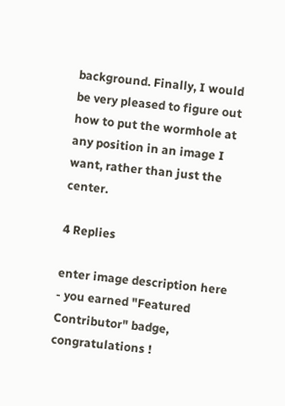background. Finally, I would be very pleased to figure out how to put the wormhole at any position in an image I want, rather than just the center.

4 Replies

enter image description here - you earned "Featured Contributor" badge, congratulations !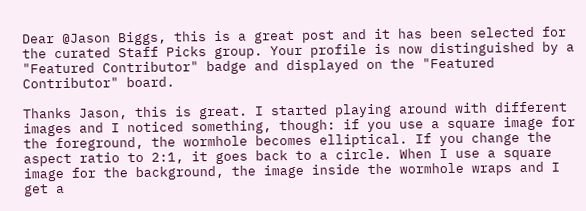Dear @Jason Biggs, this is a great post and it has been selected for the curated Staff Picks group. Your profile is now distinguished by a "Featured Contributor" badge and displayed on the "Featured Contributor" board.

Thanks Jason, this is great. I started playing around with different images and I noticed something, though: if you use a square image for the foreground, the wormhole becomes elliptical. If you change the aspect ratio to 2:1, it goes back to a circle. When I use a square image for the background, the image inside the wormhole wraps and I get a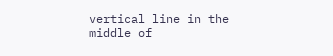vertical line in the middle of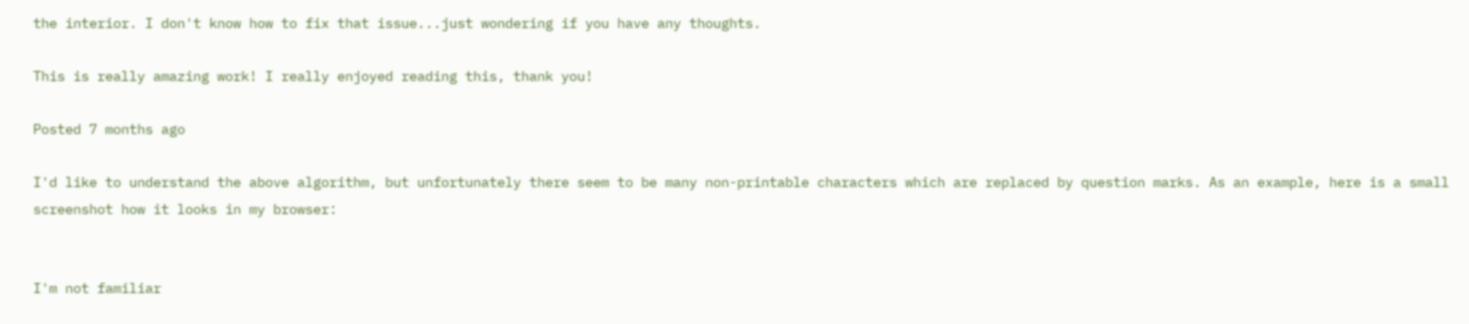the interior. I don't know how to fix that issue...just wondering if you have any thoughts.

This is really amazing work! I really enjoyed reading this, thank you!

Posted 7 months ago

I'd like to understand the above algorithm, but unfortunately there seem to be many non-printable characters which are replaced by question marks. As an example, here is a small screenshot how it looks in my browser:


I'm not familiar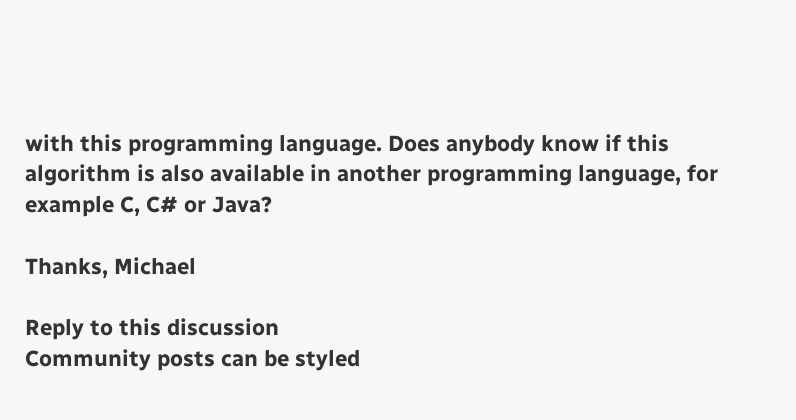with this programming language. Does anybody know if this algorithm is also available in another programming language, for example C, C# or Java?

Thanks, Michael

Reply to this discussion
Community posts can be styled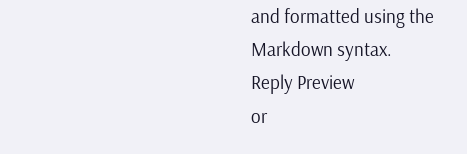and formatted using the Markdown syntax.
Reply Preview
or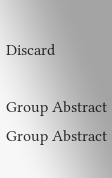Discard

Group Abstract Group Abstract